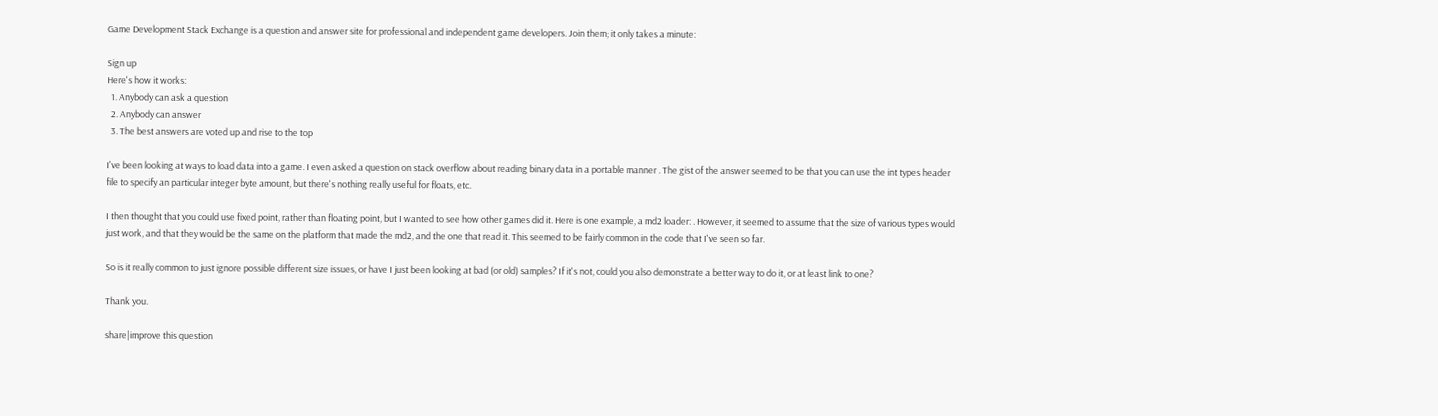Game Development Stack Exchange is a question and answer site for professional and independent game developers. Join them; it only takes a minute:

Sign up
Here's how it works:
  1. Anybody can ask a question
  2. Anybody can answer
  3. The best answers are voted up and rise to the top

I've been looking at ways to load data into a game. I even asked a question on stack overflow about reading binary data in a portable manner . The gist of the answer seemed to be that you can use the int types header file to specify an particular integer byte amount, but there's nothing really useful for floats, etc.

I then thought that you could use fixed point, rather than floating point, but I wanted to see how other games did it. Here is one example, a md2 loader: . However, it seemed to assume that the size of various types would just work, and that they would be the same on the platform that made the md2, and the one that read it. This seemed to be fairly common in the code that I've seen so far.

So is it really common to just ignore possible different size issues, or have I just been looking at bad (or old) samples? If it's not, could you also demonstrate a better way to do it, or at least link to one?

Thank you.

share|improve this question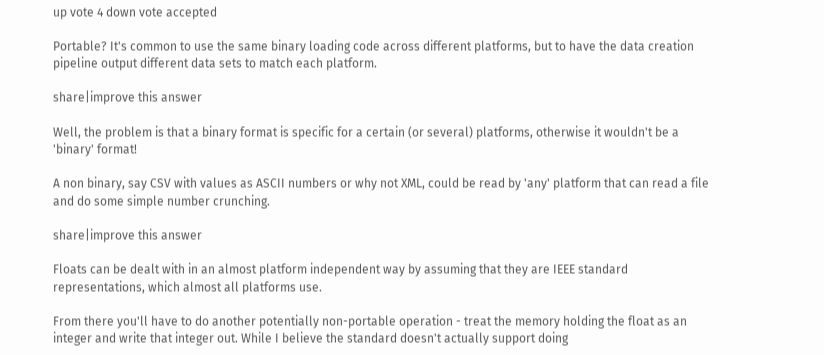up vote 4 down vote accepted

Portable? It's common to use the same binary loading code across different platforms, but to have the data creation pipeline output different data sets to match each platform.

share|improve this answer

Well, the problem is that a binary format is specific for a certain (or several) platforms, otherwise it wouldn't be a 'binary' format!

A non binary, say CSV with values as ASCII numbers or why not XML, could be read by 'any' platform that can read a file and do some simple number crunching.

share|improve this answer

Floats can be dealt with in an almost platform independent way by assuming that they are IEEE standard representations, which almost all platforms use.

From there you'll have to do another potentially non-portable operation - treat the memory holding the float as an integer and write that integer out. While I believe the standard doesn't actually support doing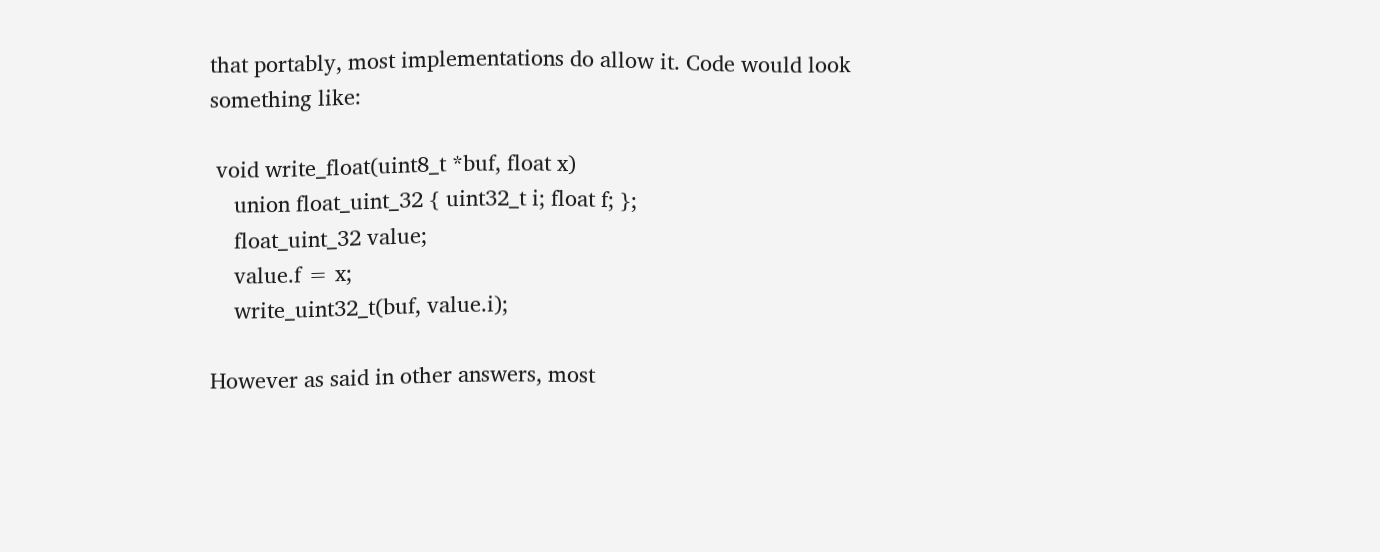that portably, most implementations do allow it. Code would look something like:

 void write_float(uint8_t *buf, float x)
    union float_uint_32 { uint32_t i; float f; };
    float_uint_32 value;
    value.f = x;
    write_uint32_t(buf, value.i);

However as said in other answers, most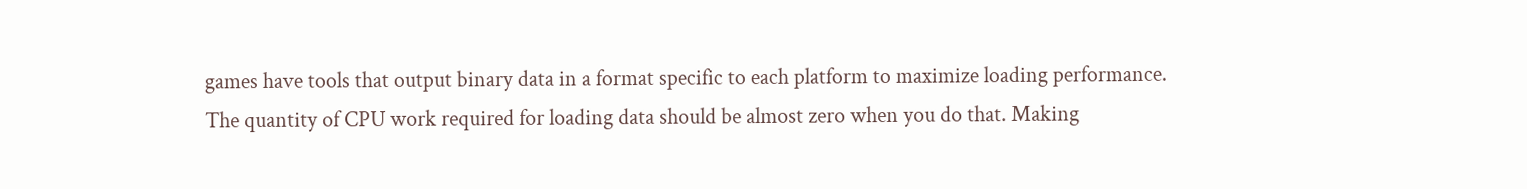games have tools that output binary data in a format specific to each platform to maximize loading performance. The quantity of CPU work required for loading data should be almost zero when you do that. Making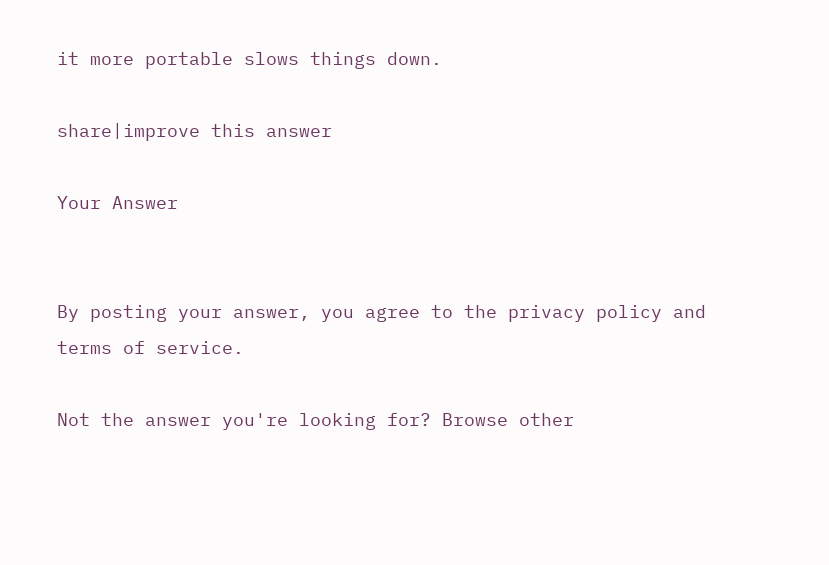it more portable slows things down.

share|improve this answer

Your Answer


By posting your answer, you agree to the privacy policy and terms of service.

Not the answer you're looking for? Browse other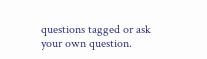questions tagged or ask your own question.